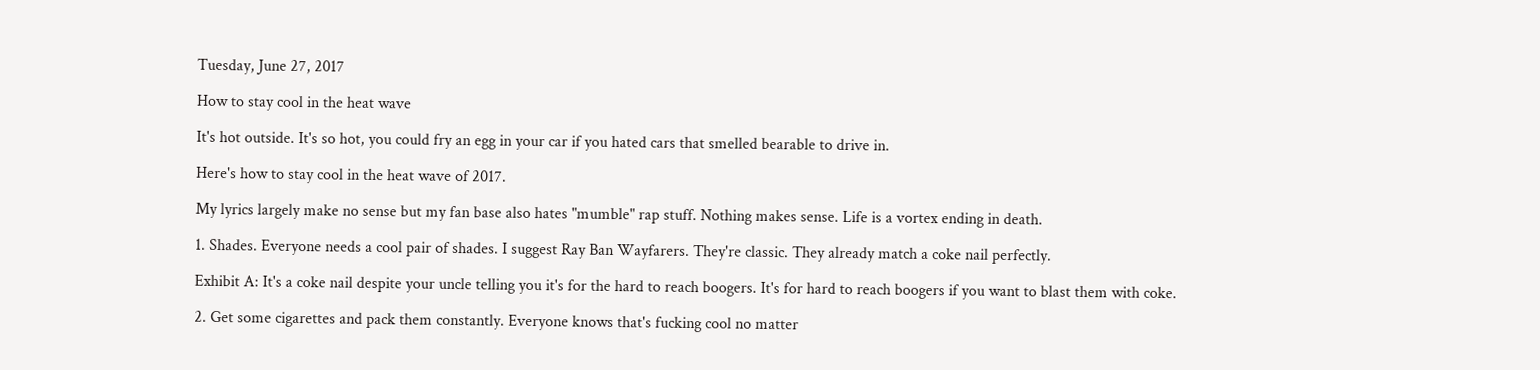Tuesday, June 27, 2017

How to stay cool in the heat wave

It's hot outside. It's so hot, you could fry an egg in your car if you hated cars that smelled bearable to drive in.

Here's how to stay cool in the heat wave of 2017.

My lyrics largely make no sense but my fan base also hates "mumble" rap stuff. Nothing makes sense. Life is a vortex ending in death.

1. Shades. Everyone needs a cool pair of shades. I suggest Ray Ban Wayfarers. They're classic. They already match a coke nail perfectly.

Exhibit A: It's a coke nail despite your uncle telling you it's for the hard to reach boogers. It's for hard to reach boogers if you want to blast them with coke.

2. Get some cigarettes and pack them constantly. Everyone knows that's fucking cool no matter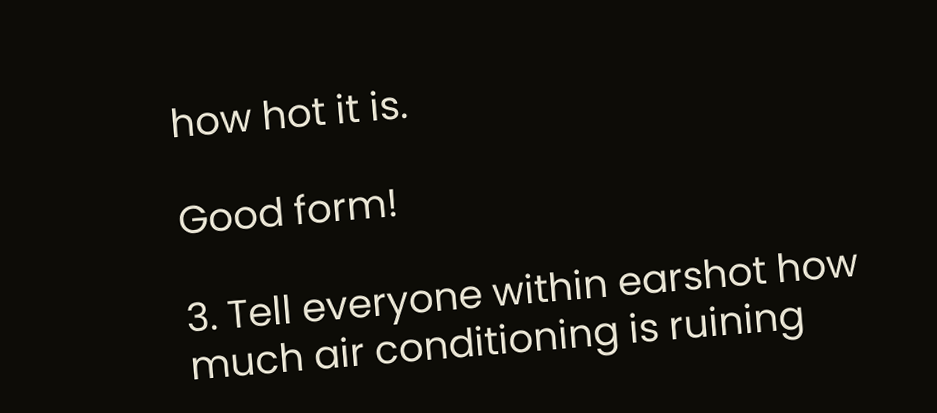how hot it is.

Good form!

3. Tell everyone within earshot how much air conditioning is ruining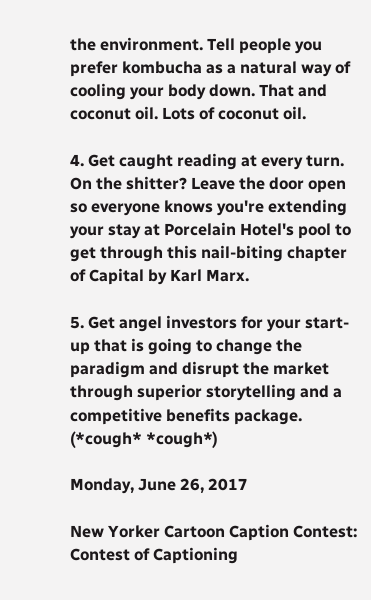the environment. Tell people you prefer kombucha as a natural way of cooling your body down. That and coconut oil. Lots of coconut oil.

4. Get caught reading at every turn. On the shitter? Leave the door open so everyone knows you're extending your stay at Porcelain Hotel's pool to get through this nail-biting chapter of Capital by Karl Marx.

5. Get angel investors for your start-up that is going to change the paradigm and disrupt the market through superior storytelling and a competitive benefits package. (*cough* *cough*)

Monday, June 26, 2017

New Yorker Cartoon Caption Contest: Contest of Captioning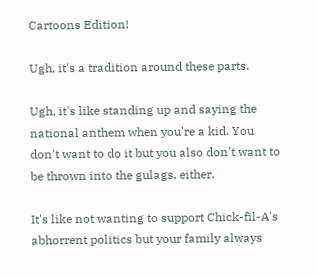Cartoons Edition!

Ugh, it's a tradition around these parts.

Ugh, it's like standing up and saying the national anthem when you're a kid. You don't want to do it but you also don't want to be thrown into the gulags, either.

It's like not wanting to support Chick-fil-A's abhorrent politics but your family always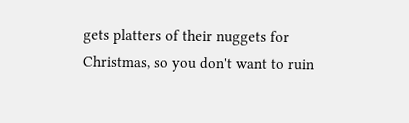gets platters of their nuggets for Christmas, so you don't want to ruin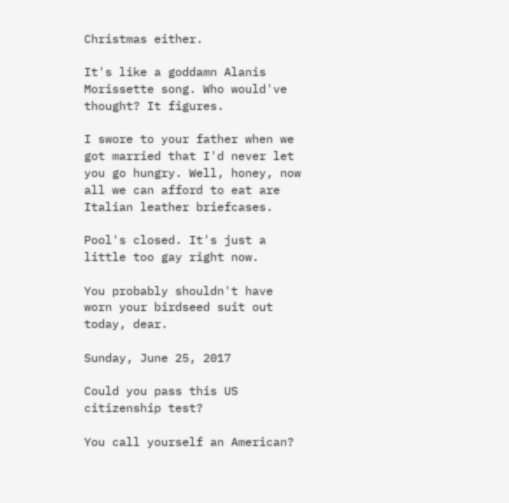Christmas either.

It's like a goddamn Alanis Morissette song. Who would've thought? It figures.

I swore to your father when we got married that I'd never let you go hungry. Well, honey, now all we can afford to eat are Italian leather briefcases.

Pool's closed. It's just a little too gay right now.

You probably shouldn't have worn your birdseed suit out today, dear.

Sunday, June 25, 2017

Could you pass this US citizenship test?

You call yourself an American?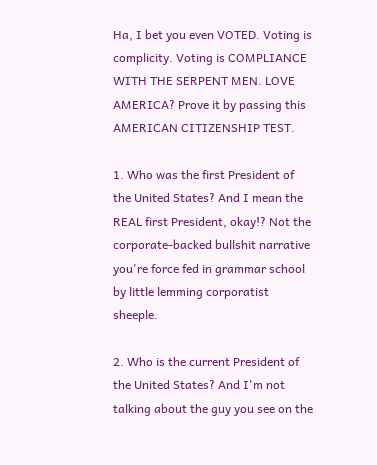Ha, I bet you even VOTED. Voting is complicity. Voting is COMPLIANCE WITH THE SERPENT MEN. LOVE AMERICA? Prove it by passing this AMERICAN CITIZENSHIP TEST.

1. Who was the first President of the United States? And I mean the REAL first President, okay!? Not the corporate-backed bullshit narrative you're force fed in grammar school by little lemming corporatist sheeple.

2. Who is the current President of the United States? And I'm not talking about the guy you see on the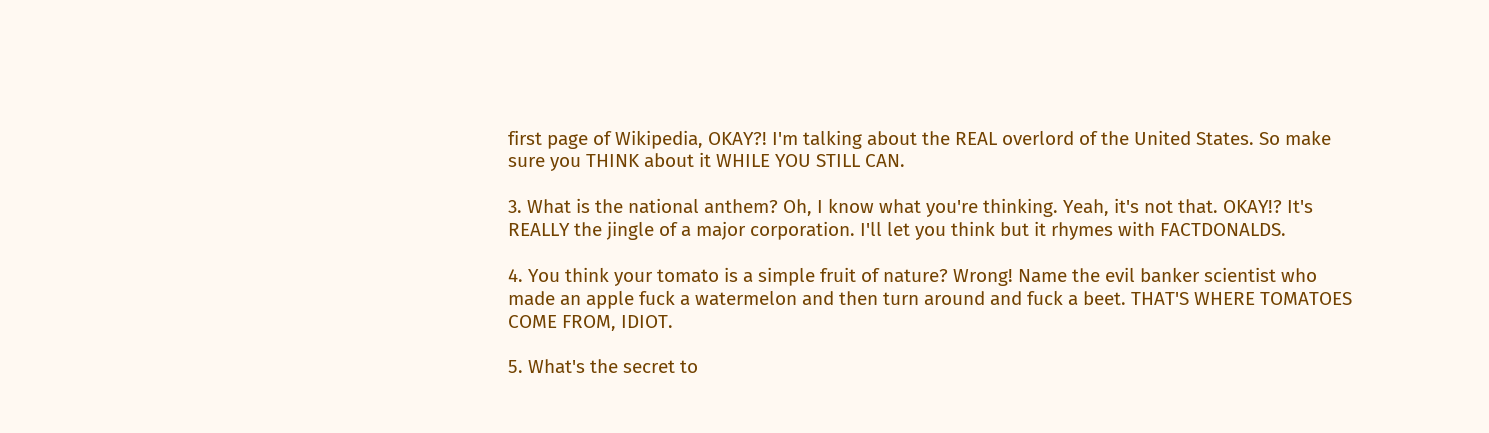first page of Wikipedia, OKAY?! I'm talking about the REAL overlord of the United States. So make sure you THINK about it WHILE YOU STILL CAN.

3. What is the national anthem? Oh, I know what you're thinking. Yeah, it's not that. OKAY!? It's REALLY the jingle of a major corporation. I'll let you think but it rhymes with FACTDONALDS.

4. You think your tomato is a simple fruit of nature? Wrong! Name the evil banker scientist who made an apple fuck a watermelon and then turn around and fuck a beet. THAT'S WHERE TOMATOES COME FROM, IDIOT.

5. What's the secret to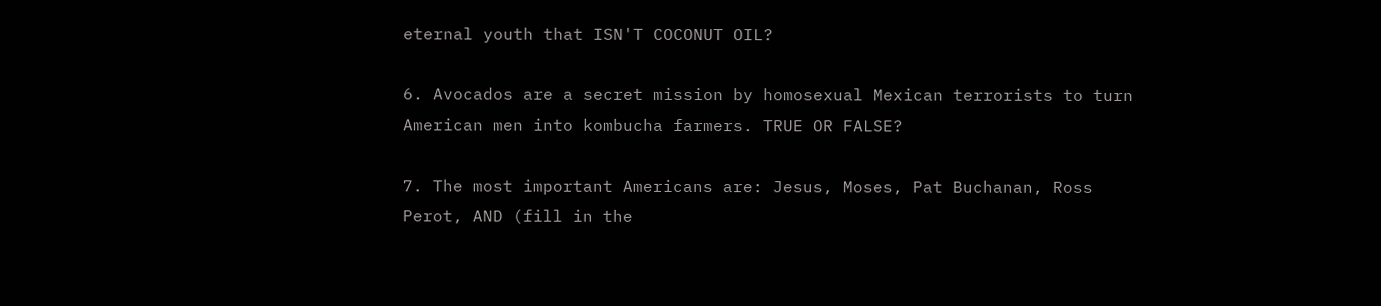eternal youth that ISN'T COCONUT OIL?

6. Avocados are a secret mission by homosexual Mexican terrorists to turn American men into kombucha farmers. TRUE OR FALSE?

7. The most important Americans are: Jesus, Moses, Pat Buchanan, Ross Perot, AND (fill in the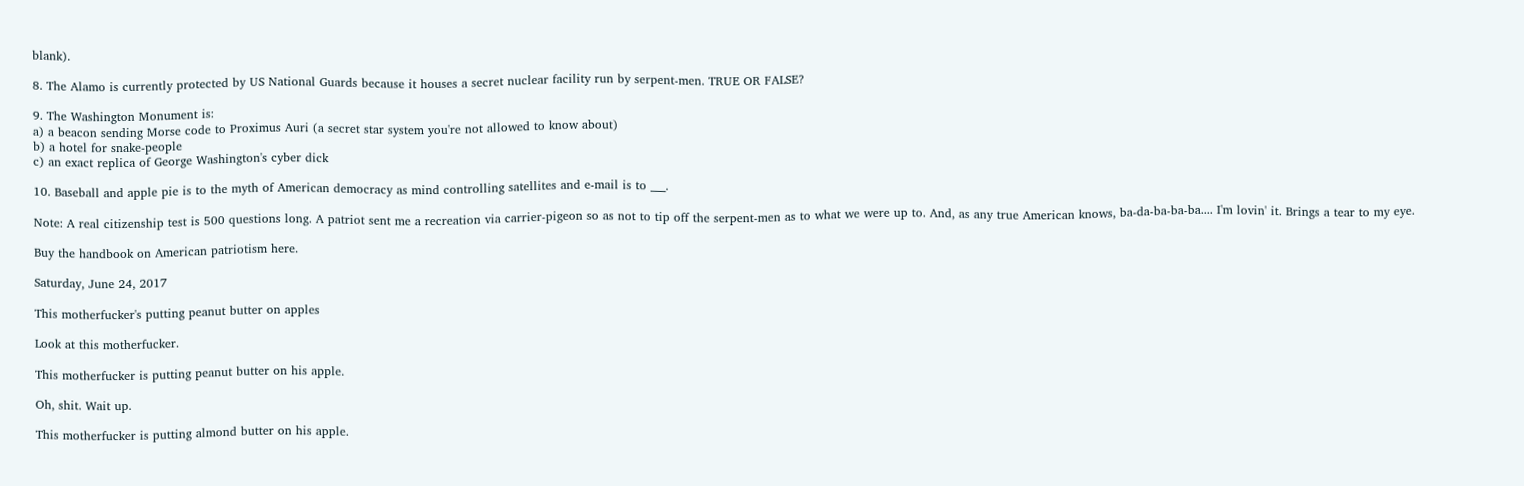blank).

8. The Alamo is currently protected by US National Guards because it houses a secret nuclear facility run by serpent-men. TRUE OR FALSE?

9. The Washington Monument is:
a) a beacon sending Morse code to Proximus Auri (a secret star system you're not allowed to know about)
b) a hotel for snake-people
c) an exact replica of George Washington's cyber dick

10. Baseball and apple pie is to the myth of American democracy as mind controlling satellites and e-mail is to ___.

Note: A real citizenship test is 500 questions long. A patriot sent me a recreation via carrier-pigeon so as not to tip off the serpent-men as to what we were up to. And, as any true American knows, ba-da-ba-ba-ba.... I'm lovin' it. Brings a tear to my eye.

Buy the handbook on American patriotism here.

Saturday, June 24, 2017

This motherfucker's putting peanut butter on apples

Look at this motherfucker.

This motherfucker is putting peanut butter on his apple.

Oh, shit. Wait up.

This motherfucker is putting almond butter on his apple.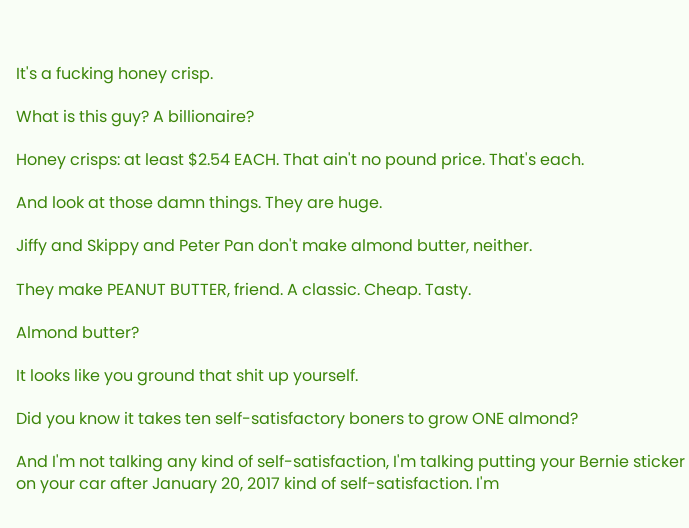It's a fucking honey crisp.

What is this guy? A billionaire?

Honey crisps: at least $2.54 EACH. That ain't no pound price. That's each.

And look at those damn things. They are huge.

Jiffy and Skippy and Peter Pan don't make almond butter, neither.

They make PEANUT BUTTER, friend. A classic. Cheap. Tasty.

Almond butter?

It looks like you ground that shit up yourself.

Did you know it takes ten self-satisfactory boners to grow ONE almond?

And I'm not talking any kind of self-satisfaction, I'm talking putting your Bernie sticker on your car after January 20, 2017 kind of self-satisfaction. I'm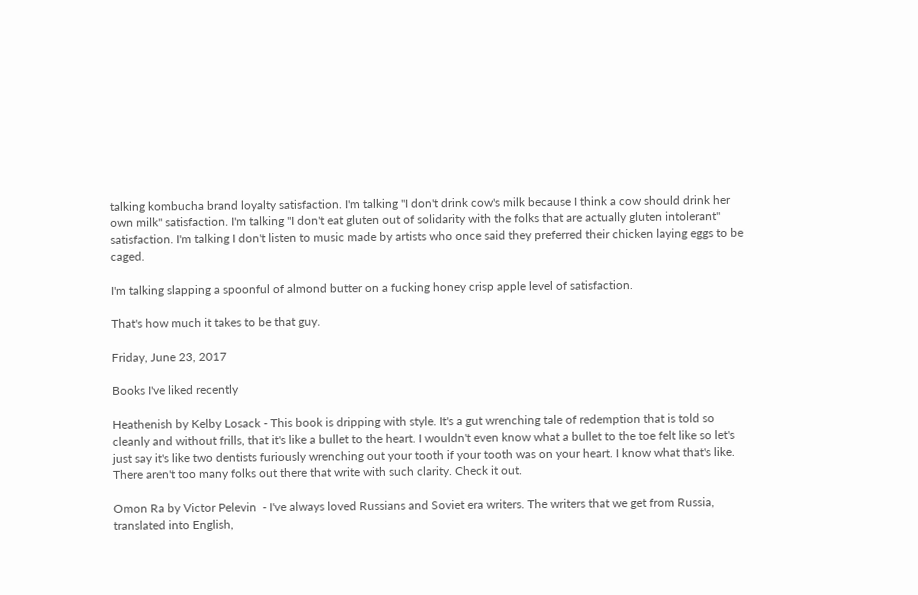talking kombucha brand loyalty satisfaction. I'm talking "I don't drink cow's milk because I think a cow should drink her own milk" satisfaction. I'm talking "I don't eat gluten out of solidarity with the folks that are actually gluten intolerant" satisfaction. I'm talking I don't listen to music made by artists who once said they preferred their chicken laying eggs to be caged.

I'm talking slapping a spoonful of almond butter on a fucking honey crisp apple level of satisfaction.

That's how much it takes to be that guy.

Friday, June 23, 2017

Books I've liked recently

Heathenish by Kelby Losack - This book is dripping with style. It's a gut wrenching tale of redemption that is told so cleanly and without frills, that it's like a bullet to the heart. I wouldn't even know what a bullet to the toe felt like so let's just say it's like two dentists furiously wrenching out your tooth if your tooth was on your heart. I know what that's like. There aren't too many folks out there that write with such clarity. Check it out.

Omon Ra by Victor Pelevin  - I've always loved Russians and Soviet era writers. The writers that we get from Russia, translated into English,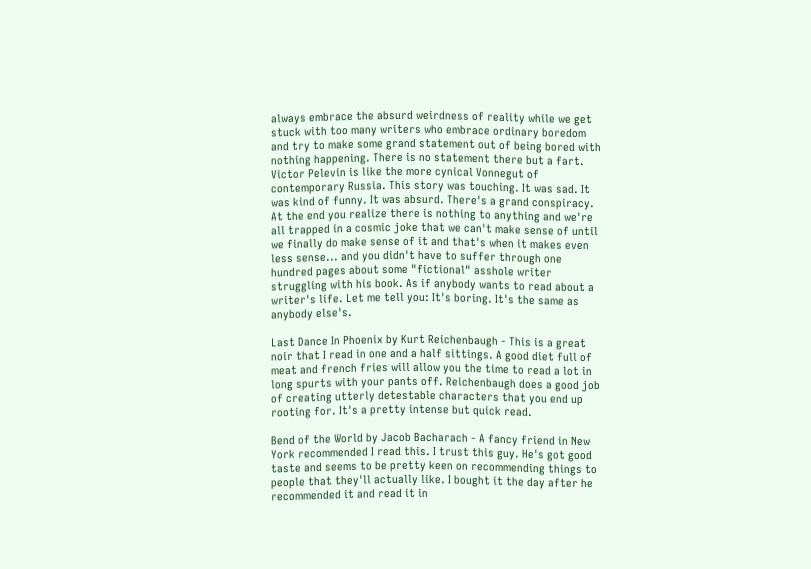always embrace the absurd weirdness of reality while we get stuck with too many writers who embrace ordinary boredom and try to make some grand statement out of being bored with nothing happening. There is no statement there but a fart. Victor Pelevin is like the more cynical Vonnegut of contemporary Russia. This story was touching. It was sad. It was kind of funny. It was absurd. There's a grand conspiracy. At the end you realize there is nothing to anything and we're all trapped in a cosmic joke that we can't make sense of until we finally do make sense of it and that's when it makes even less sense... and you didn't have to suffer through one hundred pages about some "fictional" asshole writer struggling with his book. As if anybody wants to read about a writer's life. Let me tell you: It's boring. It's the same as anybody else's.

Last Dance In Phoenix by Kurt Reichenbaugh - This is a great noir that I read in one and a half sittings. A good diet full of meat and french fries will allow you the time to read a lot in long spurts with your pants off. Reichenbaugh does a good job of creating utterly detestable characters that you end up rooting for. It's a pretty intense but quick read.

Bend of the World by Jacob Bacharach - A fancy friend in New York recommended I read this. I trust this guy. He's got good taste and seems to be pretty keen on recommending things to people that they'll actually like. I bought it the day after he recommended it and read it in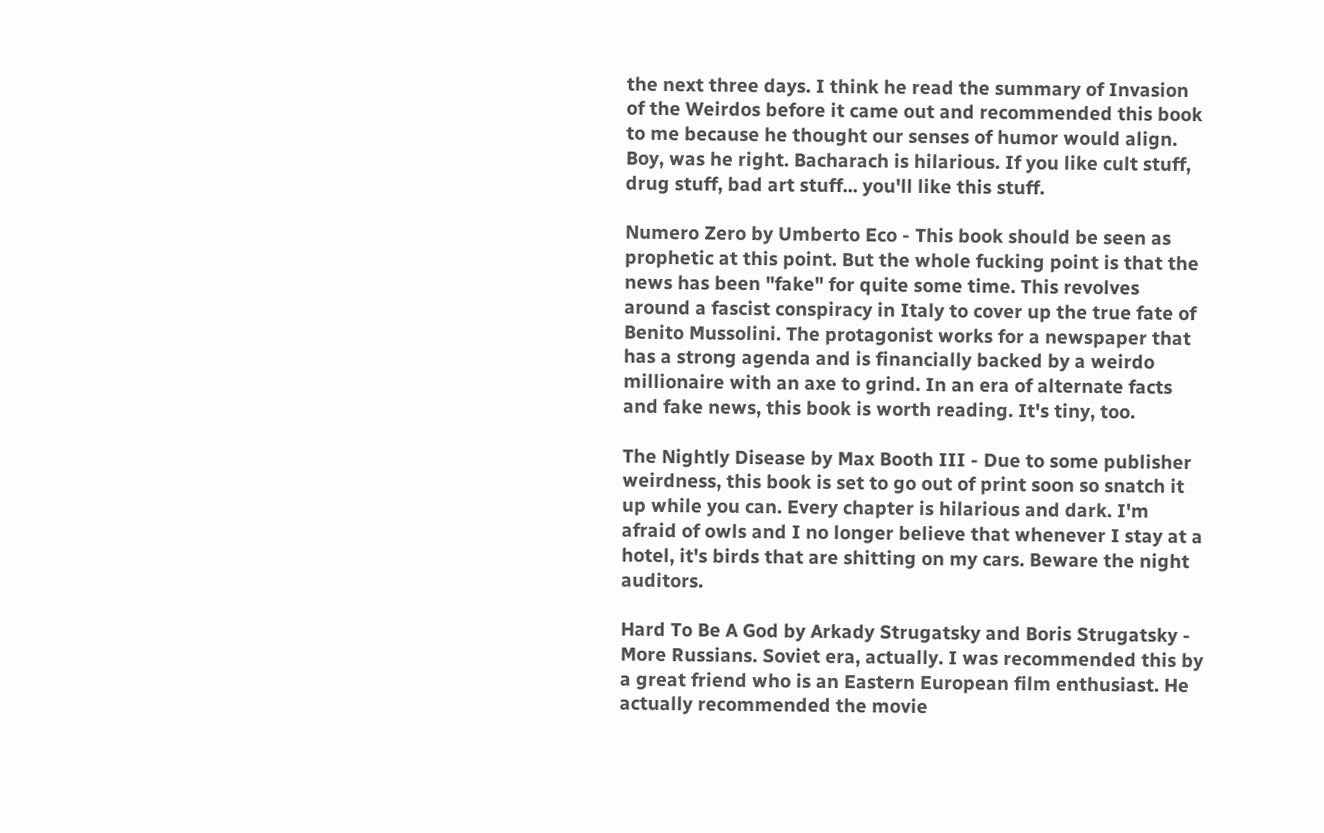the next three days. I think he read the summary of Invasion of the Weirdos before it came out and recommended this book to me because he thought our senses of humor would align. Boy, was he right. Bacharach is hilarious. If you like cult stuff, drug stuff, bad art stuff... you'll like this stuff.

Numero Zero by Umberto Eco - This book should be seen as prophetic at this point. But the whole fucking point is that the news has been "fake" for quite some time. This revolves around a fascist conspiracy in Italy to cover up the true fate of Benito Mussolini. The protagonist works for a newspaper that has a strong agenda and is financially backed by a weirdo millionaire with an axe to grind. In an era of alternate facts and fake news, this book is worth reading. It's tiny, too.

The Nightly Disease by Max Booth III - Due to some publisher weirdness, this book is set to go out of print soon so snatch it up while you can. Every chapter is hilarious and dark. I'm afraid of owls and I no longer believe that whenever I stay at a hotel, it's birds that are shitting on my cars. Beware the night auditors.

Hard To Be A God by Arkady Strugatsky and Boris Strugatsky - More Russians. Soviet era, actually. I was recommended this by a great friend who is an Eastern European film enthusiast. He actually recommended the movie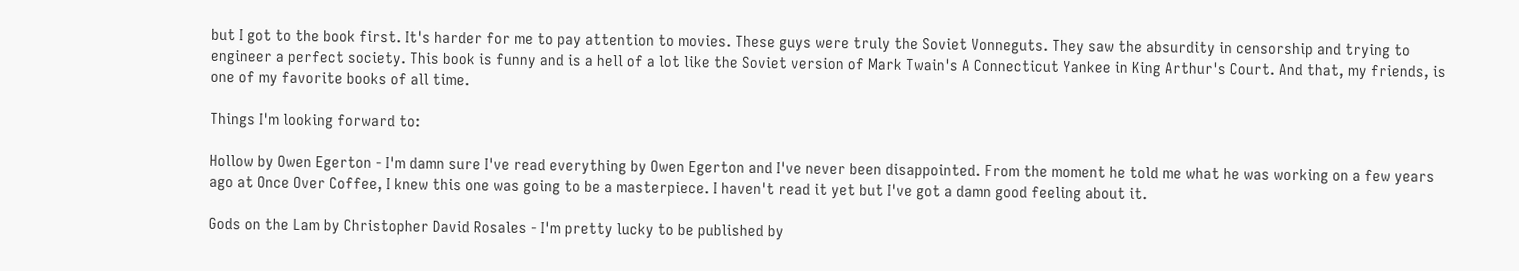but I got to the book first. It's harder for me to pay attention to movies. These guys were truly the Soviet Vonneguts. They saw the absurdity in censorship and trying to engineer a perfect society. This book is funny and is a hell of a lot like the Soviet version of Mark Twain's A Connecticut Yankee in King Arthur's Court. And that, my friends, is one of my favorite books of all time.

Things I'm looking forward to:

Hollow by Owen Egerton - I'm damn sure I've read everything by Owen Egerton and I've never been disappointed. From the moment he told me what he was working on a few years ago at Once Over Coffee, I knew this one was going to be a masterpiece. I haven't read it yet but I've got a damn good feeling about it.

Gods on the Lam by Christopher David Rosales - I'm pretty lucky to be published by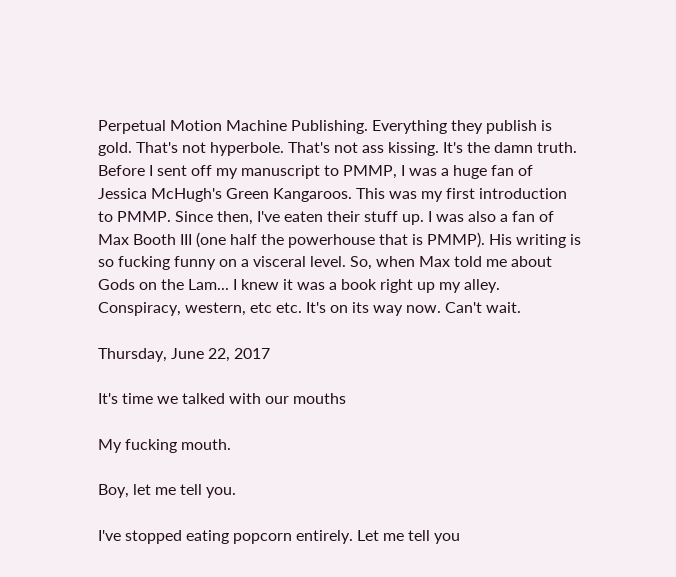Perpetual Motion Machine Publishing. Everything they publish is gold. That's not hyperbole. That's not ass kissing. It's the damn truth. Before I sent off my manuscript to PMMP, I was a huge fan of Jessica McHugh's Green Kangaroos. This was my first introduction to PMMP. Since then, I've eaten their stuff up. I was also a fan of Max Booth III (one half the powerhouse that is PMMP). His writing is so fucking funny on a visceral level. So, when Max told me about Gods on the Lam... I knew it was a book right up my alley. Conspiracy, western, etc etc. It's on its way now. Can't wait.

Thursday, June 22, 2017

It's time we talked with our mouths

My fucking mouth.

Boy, let me tell you.

I've stopped eating popcorn entirely. Let me tell you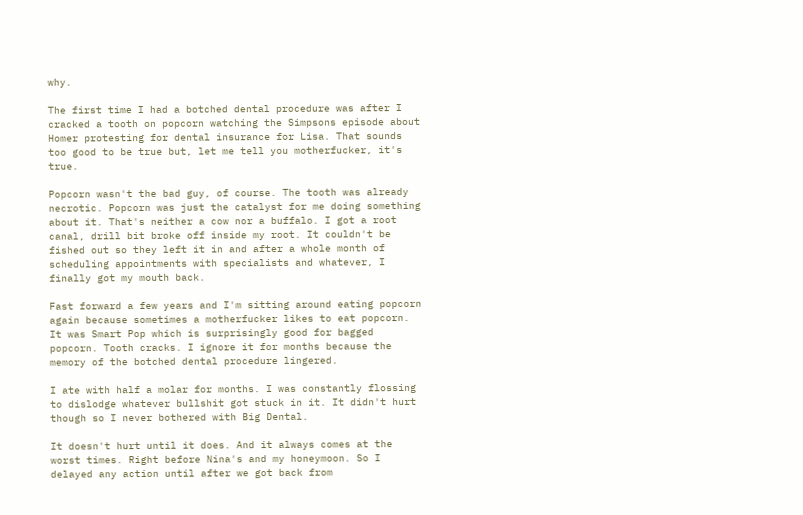why.

The first time I had a botched dental procedure was after I cracked a tooth on popcorn watching the Simpsons episode about Homer protesting for dental insurance for Lisa. That sounds too good to be true but, let me tell you motherfucker, it's true.

Popcorn wasn't the bad guy, of course. The tooth was already necrotic. Popcorn was just the catalyst for me doing something about it. That's neither a cow nor a buffalo. I got a root canal, drill bit broke off inside my root. It couldn't be fished out so they left it in and after a whole month of scheduling appointments with specialists and whatever, I finally got my mouth back.

Fast forward a few years and I'm sitting around eating popcorn again because sometimes a motherfucker likes to eat popcorn. It was Smart Pop which is surprisingly good for bagged popcorn. Tooth cracks. I ignore it for months because the memory of the botched dental procedure lingered.

I ate with half a molar for months. I was constantly flossing to dislodge whatever bullshit got stuck in it. It didn't hurt though so I never bothered with Big Dental.

It doesn't hurt until it does. And it always comes at the worst times. Right before Nina's and my honeymoon. So I delayed any action until after we got back from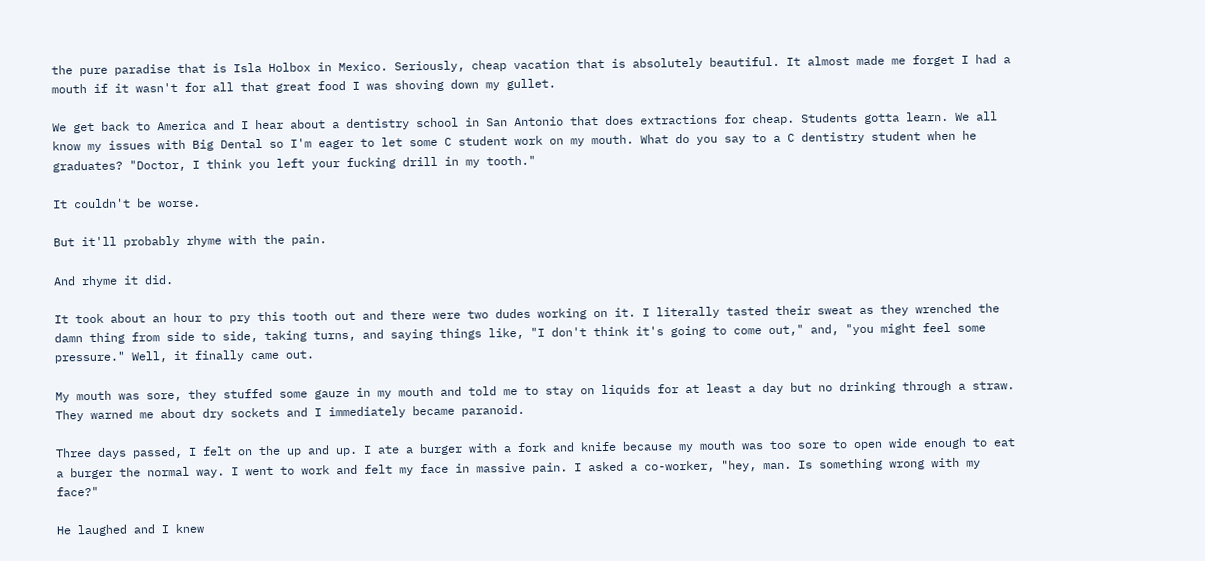the pure paradise that is Isla Holbox in Mexico. Seriously, cheap vacation that is absolutely beautiful. It almost made me forget I had a mouth if it wasn't for all that great food I was shoving down my gullet.

We get back to America and I hear about a dentistry school in San Antonio that does extractions for cheap. Students gotta learn. We all know my issues with Big Dental so I'm eager to let some C student work on my mouth. What do you say to a C dentistry student when he graduates? "Doctor, I think you left your fucking drill in my tooth."

It couldn't be worse.

But it'll probably rhyme with the pain.

And rhyme it did.

It took about an hour to pry this tooth out and there were two dudes working on it. I literally tasted their sweat as they wrenched the damn thing from side to side, taking turns, and saying things like, "I don't think it's going to come out," and, "you might feel some pressure." Well, it finally came out.

My mouth was sore, they stuffed some gauze in my mouth and told me to stay on liquids for at least a day but no drinking through a straw. They warned me about dry sockets and I immediately became paranoid.

Three days passed, I felt on the up and up. I ate a burger with a fork and knife because my mouth was too sore to open wide enough to eat a burger the normal way. I went to work and felt my face in massive pain. I asked a co-worker, "hey, man. Is something wrong with my face?"

He laughed and I knew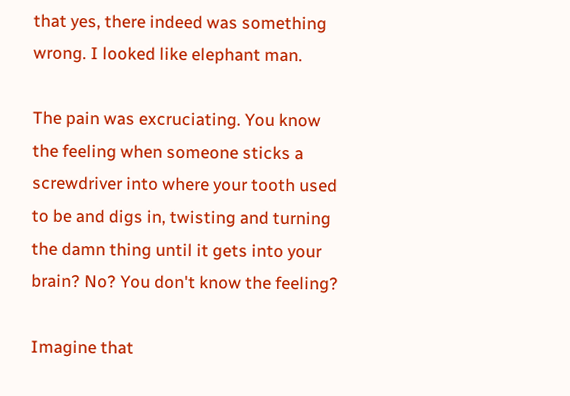that yes, there indeed was something wrong. I looked like elephant man.

The pain was excruciating. You know the feeling when someone sticks a screwdriver into where your tooth used to be and digs in, twisting and turning the damn thing until it gets into your brain? No? You don't know the feeling?

Imagine that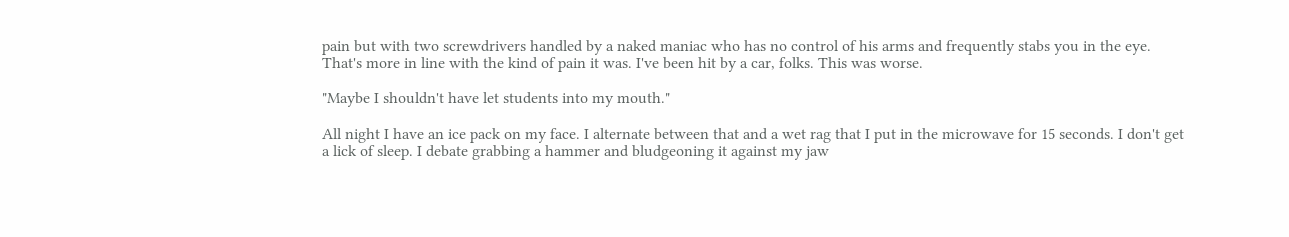pain but with two screwdrivers handled by a naked maniac who has no control of his arms and frequently stabs you in the eye. That's more in line with the kind of pain it was. I've been hit by a car, folks. This was worse.

"Maybe I shouldn't have let students into my mouth."

All night I have an ice pack on my face. I alternate between that and a wet rag that I put in the microwave for 15 seconds. I don't get a lick of sleep. I debate grabbing a hammer and bludgeoning it against my jaw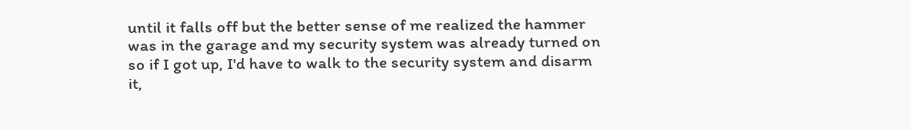until it falls off but the better sense of me realized the hammer was in the garage and my security system was already turned on so if I got up, I'd have to walk to the security system and disarm it,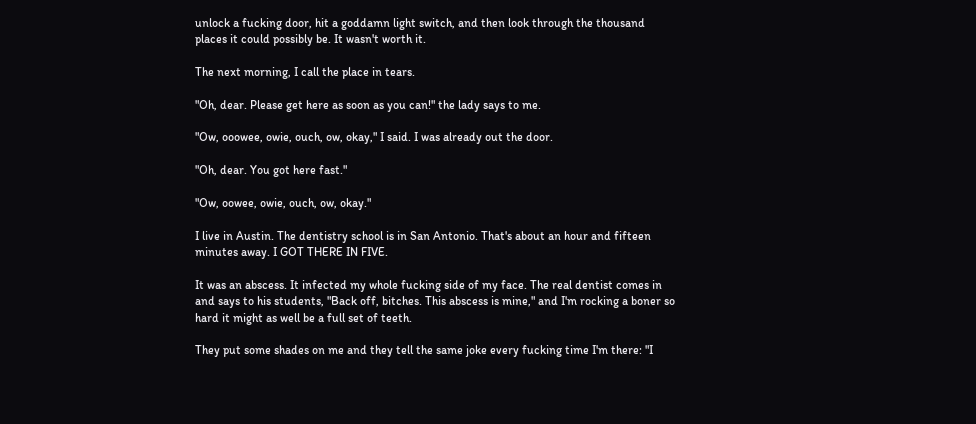unlock a fucking door, hit a goddamn light switch, and then look through the thousand places it could possibly be. It wasn't worth it.

The next morning, I call the place in tears.

"Oh, dear. Please get here as soon as you can!" the lady says to me.

"Ow, ooowee, owie, ouch, ow, okay," I said. I was already out the door.

"Oh, dear. You got here fast."

"Ow, oowee, owie, ouch, ow, okay."

I live in Austin. The dentistry school is in San Antonio. That's about an hour and fifteen minutes away. I GOT THERE IN FIVE.

It was an abscess. It infected my whole fucking side of my face. The real dentist comes in and says to his students, "Back off, bitches. This abscess is mine," and I'm rocking a boner so hard it might as well be a full set of teeth.

They put some shades on me and they tell the same joke every fucking time I'm there: "I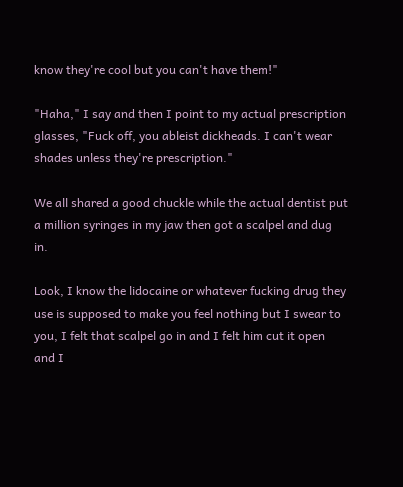know they're cool but you can't have them!"

"Haha," I say and then I point to my actual prescription glasses, "Fuck off, you ableist dickheads. I can't wear shades unless they're prescription."

We all shared a good chuckle while the actual dentist put a million syringes in my jaw then got a scalpel and dug in.

Look, I know the lidocaine or whatever fucking drug they use is supposed to make you feel nothing but I swear to you, I felt that scalpel go in and I felt him cut it open and I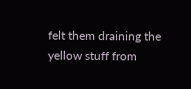felt them draining the yellow stuff from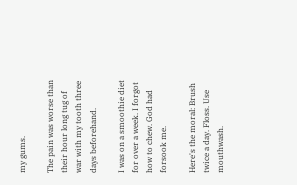my gums.

The pain was worse than their hour long tug of war with my tooth three days beforehand.

I was on a smoothie diet for over a week. I forgot how to chew. God had forsook me.

Here's the moral: Brush twice a day. Floss. Use mouthwash.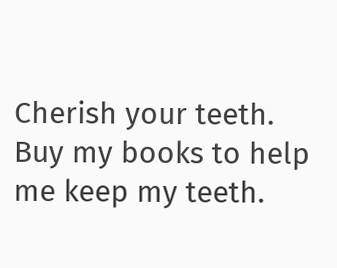Cherish your teeth. Buy my books to help me keep my teeth.